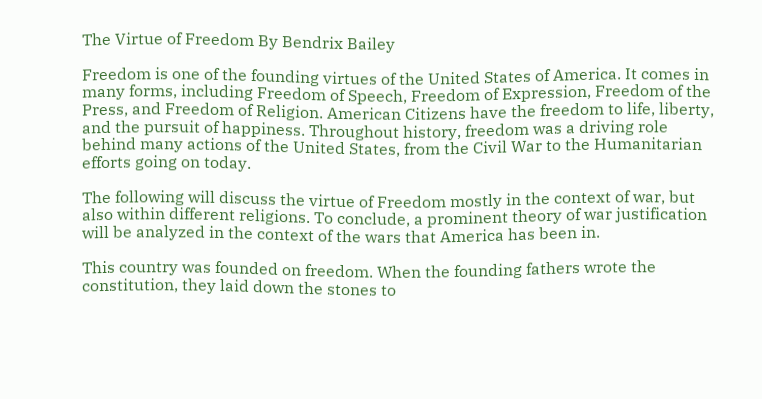The Virtue of Freedom By Bendrix Bailey

Freedom is one of the founding virtues of the United States of America. It comes in many forms, including Freedom of Speech, Freedom of Expression, Freedom of the Press, and Freedom of Religion. American Citizens have the freedom to life, liberty, and the pursuit of happiness. Throughout history, freedom was a driving role behind many actions of the United States, from the Civil War to the Humanitarian efforts going on today.

The following will discuss the virtue of Freedom mostly in the context of war, but also within different religions. To conclude, a prominent theory of war justification will be analyzed in the context of the wars that America has been in.

This country was founded on freedom. When the founding fathers wrote the constitution, they laid down the stones to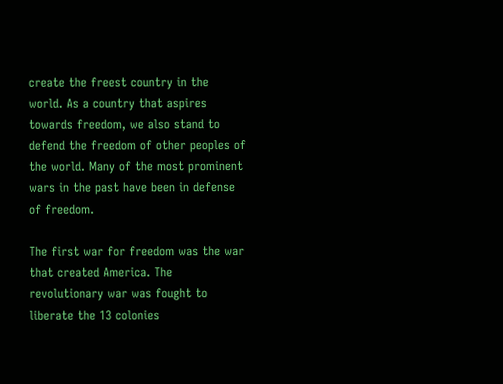create the freest country in the world. As a country that aspires towards freedom, we also stand to defend the freedom of other peoples of the world. Many of the most prominent wars in the past have been in defense of freedom.

The first war for freedom was the war that created America. The revolutionary war was fought to liberate the 13 colonies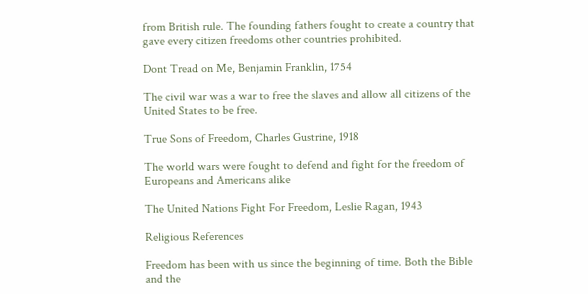from British rule. The founding fathers fought to create a country that gave every citizen freedoms other countries prohibited.

Dont Tread on Me, Benjamin Franklin, 1754

The civil war was a war to free the slaves and allow all citizens of the United States to be free.

True Sons of Freedom, Charles Gustrine, 1918

The world wars were fought to defend and fight for the freedom of Europeans and Americans alike

The United Nations Fight For Freedom, Leslie Ragan, 1943

Religious References

Freedom has been with us since the beginning of time. Both the Bible and the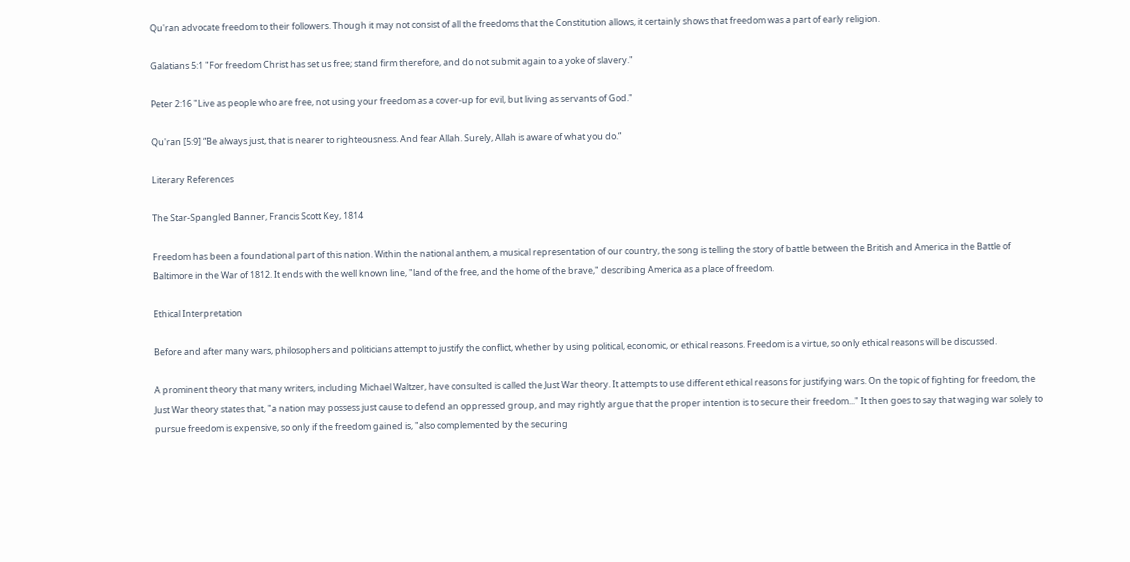Qu'ran advocate freedom to their followers. Though it may not consist of all the freedoms that the Constitution allows, it certainly shows that freedom was a part of early religion.

Galatians 5:1 "For freedom Christ has set us free; stand firm therefore, and do not submit again to a yoke of slavery."

Peter 2:16 "Live as people who are free, not using your freedom as a cover-up for evil, but living as servants of God."

Qu'ran [5:9] “Be always just, that is nearer to righteousness. And fear Allah. Surely, Allah is aware of what you do.”

Literary References

The Star-Spangled Banner, Francis Scott Key, 1814

Freedom has been a foundational part of this nation. Within the national anthem, a musical representation of our country, the song is telling the story of battle between the British and America in the Battle of Baltimore in the War of 1812. It ends with the well known line, "land of the free, and the home of the brave," describing America as a place of freedom.

Ethical Interpretation

Before and after many wars, philosophers and politicians attempt to justify the conflict, whether by using political, economic, or ethical reasons. Freedom is a virtue, so only ethical reasons will be discussed.

A prominent theory that many writers, including Michael Waltzer, have consulted is called the Just War theory. It attempts to use different ethical reasons for justifying wars. On the topic of fighting for freedom, the Just War theory states that, "a nation may possess just cause to defend an oppressed group, and may rightly argue that the proper intention is to secure their freedom..." It then goes to say that waging war solely to pursue freedom is expensive, so only if the freedom gained is, "also complemented by the securing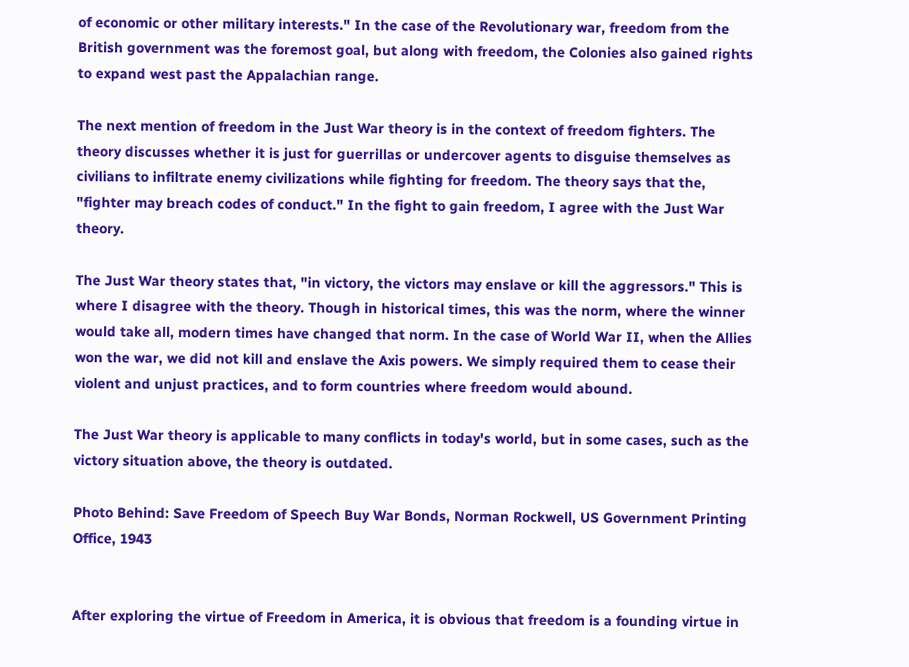of economic or other military interests." In the case of the Revolutionary war, freedom from the British government was the foremost goal, but along with freedom, the Colonies also gained rights to expand west past the Appalachian range.

The next mention of freedom in the Just War theory is in the context of freedom fighters. The theory discusses whether it is just for guerrillas or undercover agents to disguise themselves as civilians to infiltrate enemy civilizations while fighting for freedom. The theory says that the, "fighter may breach codes of conduct." In the fight to gain freedom, I agree with the Just War theory.

The Just War theory states that, "in victory, the victors may enslave or kill the aggressors." This is where I disagree with the theory. Though in historical times, this was the norm, where the winner would take all, modern times have changed that norm. In the case of World War II, when the Allies won the war, we did not kill and enslave the Axis powers. We simply required them to cease their violent and unjust practices, and to form countries where freedom would abound.

The Just War theory is applicable to many conflicts in today's world, but in some cases, such as the victory situation above, the theory is outdated.

Photo Behind: Save Freedom of Speech Buy War Bonds, Norman Rockwell, US Government Printing Office, 1943


After exploring the virtue of Freedom in America, it is obvious that freedom is a founding virtue in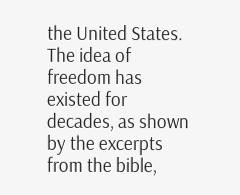the United States. The idea of freedom has existed for decades, as shown by the excerpts from the bible,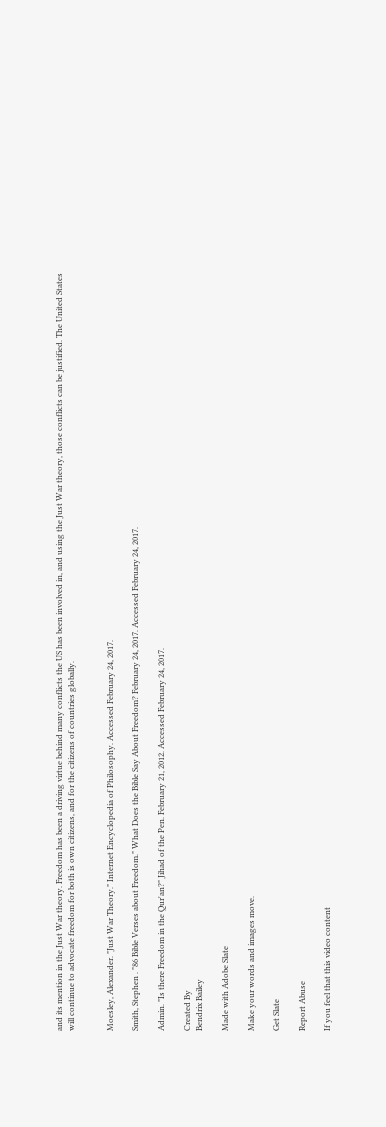and its mention in the Just War theory. Freedom has been a driving virtue behind many conflicts the US has been involved in, and using the Just War theory, those conflicts can be justified. The United States will continue to advocate freedom for both is own citizens, and for the citizens of countries globally.


Moesley, Alexander. "Just War Theory." Internet Encyclopedia of Philosophy. Accessed February 24, 2017.

Smith, Stephen . "86 Bible Verses about Freedom." What Does the Bible Say About Freedom? February 24, 2017. Accessed February 24, 2017.

Admin. "Is there Freedom in the Qur'an?" Jihad of the Pen. February 21, 2012. Accessed February 24, 2017.

Created By
Bendrix Bailey

Made with Adobe Slate

Make your words and images move.

Get Slate

Report Abuse

If you feel that this video content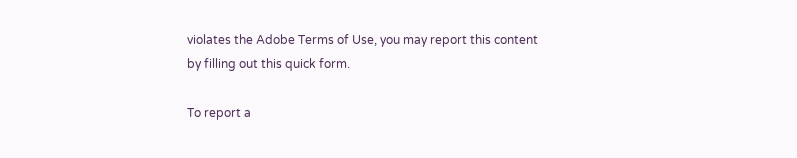violates the Adobe Terms of Use, you may report this content by filling out this quick form.

To report a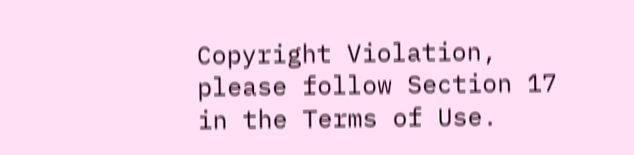Copyright Violation, please follow Section 17 in the Terms of Use.